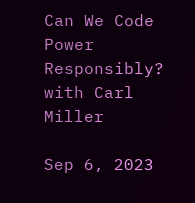Can We Code Power Responsibly? with Carl Miller

Sep 6, 2023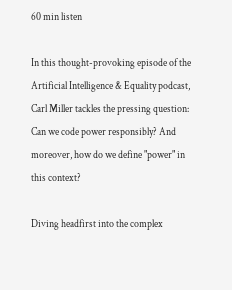60 min listen

In this thought-provoking episode of the Artificial Intelligence & Equality podcast, Carl Miller tackles the pressing question: Can we code power responsibly? And moreover, how do we define "power" in this context?

Diving headfirst into the complex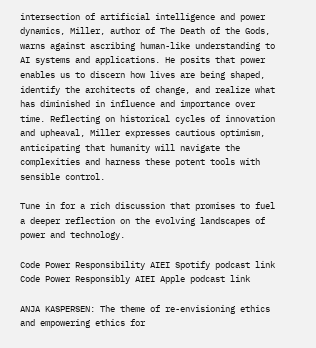intersection of artificial intelligence and power dynamics, Miller, author of The Death of the Gods, warns against ascribing human-like understanding to AI systems and applications. He posits that power enables us to discern how lives are being shaped, identify the architects of change, and realize what has diminished in influence and importance over time. Reflecting on historical cycles of innovation and upheaval, Miller expresses cautious optimism, anticipating that humanity will navigate the complexities and harness these potent tools with sensible control.

Tune in for a rich discussion that promises to fuel a deeper reflection on the evolving landscapes of power and technology.

Code Power Responsibility AIEI Spotify podcast link Code Power Responsibly AIEI Apple podcast link

ANJA KASPERSEN: The theme of re-envisioning ethics and empowering ethics for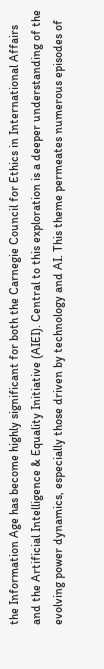the Information Age has become highly significant for both the Carnegie Council for Ethics in International Affairs and the Artificial Intelligence & Equality Initiative (AIEI). Central to this exploration is a deeper understanding of the evolving power dynamics, especially those driven by technology and AI. This theme permeates numerous episodes of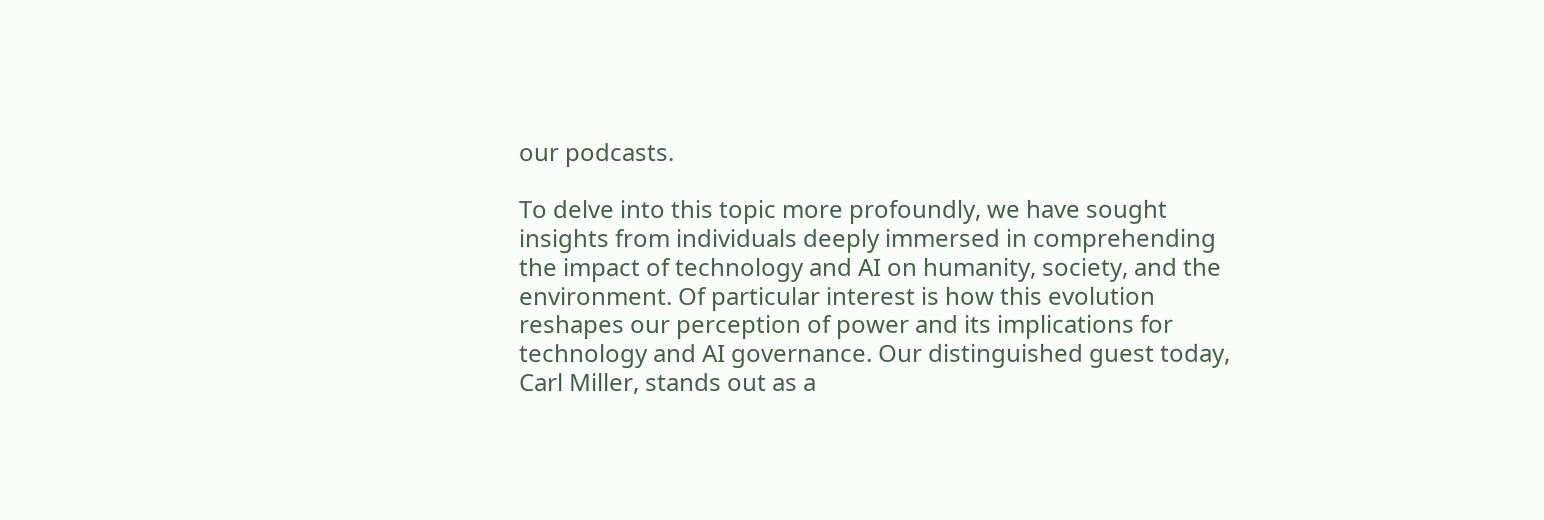our podcasts.

To delve into this topic more profoundly, we have sought insights from individuals deeply immersed in comprehending the impact of technology and AI on humanity, society, and the environment. Of particular interest is how this evolution reshapes our perception of power and its implications for technology and AI governance. Our distinguished guest today, Carl Miller, stands out as a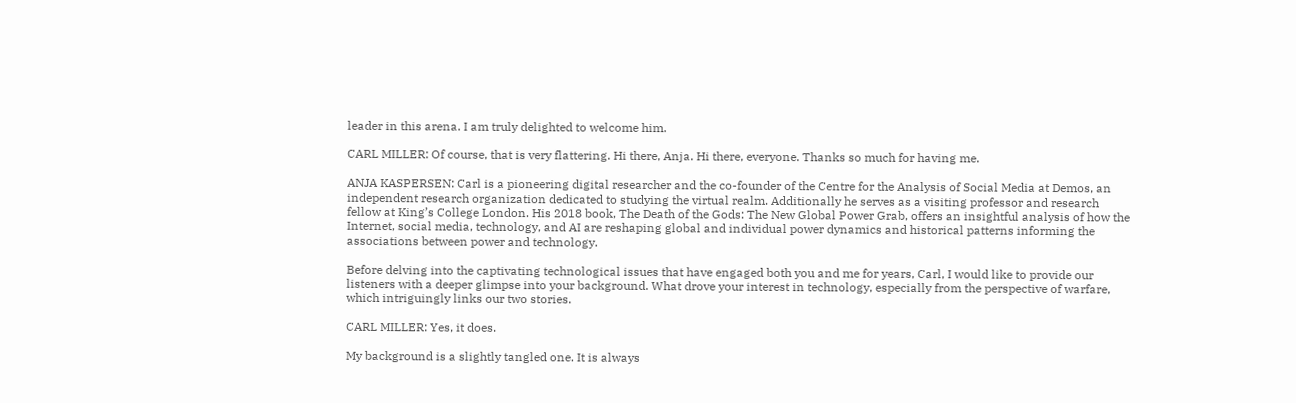leader in this arena. I am truly delighted to welcome him.

CARL MILLER: Of course, that is very flattering. Hi there, Anja. Hi there, everyone. Thanks so much for having me.

ANJA KASPERSEN: Carl is a pioneering digital researcher and the co-founder of the Centre for the Analysis of Social Media at Demos, an independent research organization dedicated to studying the virtual realm. Additionally he serves as a visiting professor and research fellow at King’s College London. His 2018 book, The Death of the Gods: The New Global Power Grab, offers an insightful analysis of how the Internet, social media, technology, and AI are reshaping global and individual power dynamics and historical patterns informing the associations between power and technology.

Before delving into the captivating technological issues that have engaged both you and me for years, Carl, I would like to provide our listeners with a deeper glimpse into your background. What drove your interest in technology, especially from the perspective of warfare, which intriguingly links our two stories.

CARL MILLER: Yes, it does.

My background is a slightly tangled one. It is always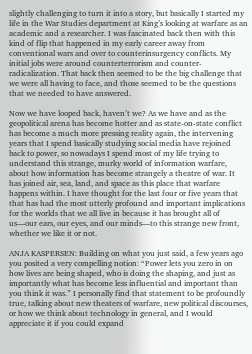slightly challenging to turn it into a story, but basically I started my life in the War Studies department at King’s looking at warfare as an academic and a researcher. I was fascinated back then with this kind of flip that happened in my early career away from conventional wars and over to counterinsurgency conflicts. My initial jobs were around counterterrorism and counter-radicalization. That back then seemed to be the big challenge that we were all having to face, and those seemed to be the questions that we needed to have answered.

Now we have looped back, haven’t we? As we have and as the geopolitical arena has become hotter and as state-on-state conflict has become a much more pressing reality again, the intervening years that I spend basically studying social media have rejoined back to power, so nowadays I spend most of my life trying to understand this strange, murky world of information warfare, about how information has become strangely a theatre of war. It has joined air, sea, land, and space as this place that warfare happens within. I have thought for the last four or five years that that has had the most utterly profound and important implications for the worlds that we all live in because it has brought all of us—our ears, our eyes, and our minds—to this strange new front, whether we like it or not.

ANJA KASPERSEN: Building on what you just said, a few years ago you posited a very compelling notion: “Power lets you zero in on how lives are being shaped, who is doing the shaping, and just as importantly what has become less influential and important than you think it was.” I personally find that statement to be profoundly true, talking about new theaters of warfare, new political discourses, or how we think about technology in general, and I would appreciate it if you could expand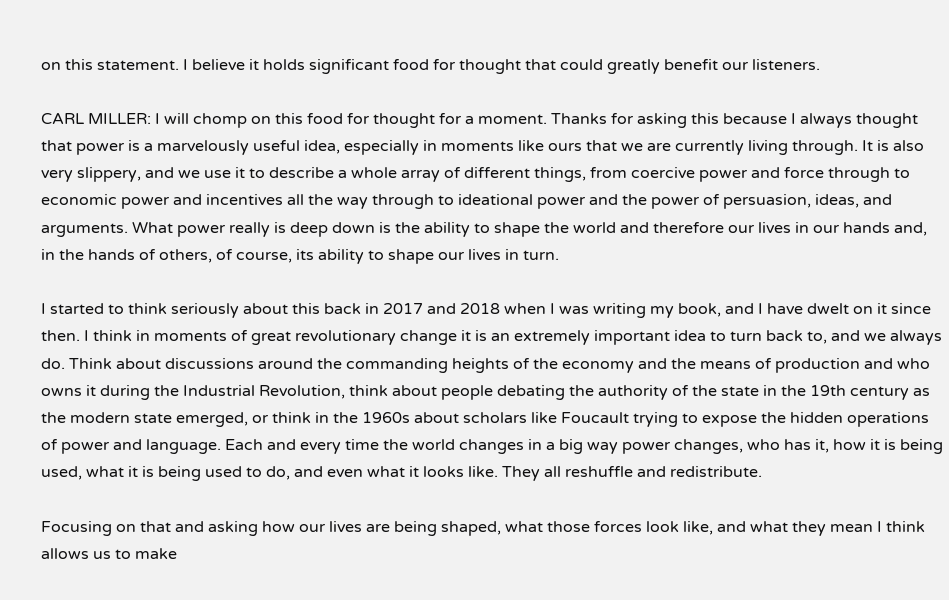on this statement. I believe it holds significant food for thought that could greatly benefit our listeners.

CARL MILLER: I will chomp on this food for thought for a moment. Thanks for asking this because I always thought that power is a marvelously useful idea, especially in moments like ours that we are currently living through. It is also very slippery, and we use it to describe a whole array of different things, from coercive power and force through to economic power and incentives all the way through to ideational power and the power of persuasion, ideas, and arguments. What power really is deep down is the ability to shape the world and therefore our lives in our hands and, in the hands of others, of course, its ability to shape our lives in turn.

I started to think seriously about this back in 2017 and 2018 when I was writing my book, and I have dwelt on it since then. I think in moments of great revolutionary change it is an extremely important idea to turn back to, and we always do. Think about discussions around the commanding heights of the economy and the means of production and who owns it during the Industrial Revolution, think about people debating the authority of the state in the 19th century as the modern state emerged, or think in the 1960s about scholars like Foucault trying to expose the hidden operations of power and language. Each and every time the world changes in a big way power changes, who has it, how it is being used, what it is being used to do, and even what it looks like. They all reshuffle and redistribute.

Focusing on that and asking how our lives are being shaped, what those forces look like, and what they mean I think allows us to make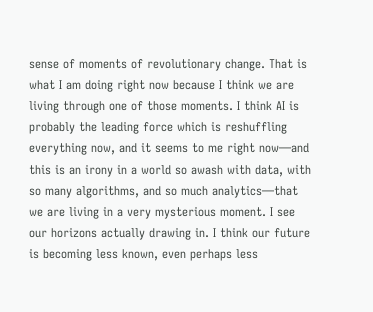sense of moments of revolutionary change. That is what I am doing right now because I think we are living through one of those moments. I think AI is probably the leading force which is reshuffling everything now, and it seems to me right now—and this is an irony in a world so awash with data, with so many algorithms, and so much analytics—that we are living in a very mysterious moment. I see our horizons actually drawing in. I think our future is becoming less known, even perhaps less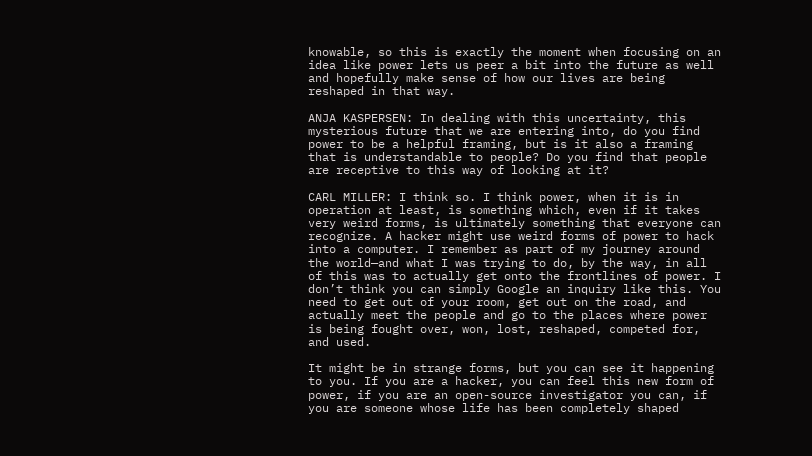knowable, so this is exactly the moment when focusing on an idea like power lets us peer a bit into the future as well and hopefully make sense of how our lives are being reshaped in that way.

ANJA KASPERSEN: In dealing with this uncertainty, this mysterious future that we are entering into, do you find power to be a helpful framing, but is it also a framing that is understandable to people? Do you find that people are receptive to this way of looking at it?

CARL MILLER: I think so. I think power, when it is in operation at least, is something which, even if it takes very weird forms, is ultimately something that everyone can recognize. A hacker might use weird forms of power to hack into a computer. I remember as part of my journey around the world—and what I was trying to do, by the way, in all of this was to actually get onto the frontlines of power. I don’t think you can simply Google an inquiry like this. You need to get out of your room, get out on the road, and actually meet the people and go to the places where power is being fought over, won, lost, reshaped, competed for, and used.

It might be in strange forms, but you can see it happening to you. If you are a hacker, you can feel this new form of power, if you are an open-source investigator you can, if you are someone whose life has been completely shaped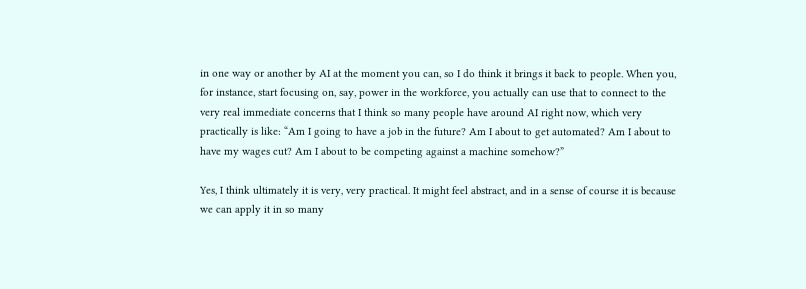in one way or another by AI at the moment you can, so I do think it brings it back to people. When you, for instance, start focusing on, say, power in the workforce, you actually can use that to connect to the very real immediate concerns that I think so many people have around AI right now, which very practically is like: “Am I going to have a job in the future? Am I about to get automated? Am I about to have my wages cut? Am I about to be competing against a machine somehow?”

Yes, I think ultimately it is very, very practical. It might feel abstract, and in a sense of course it is because we can apply it in so many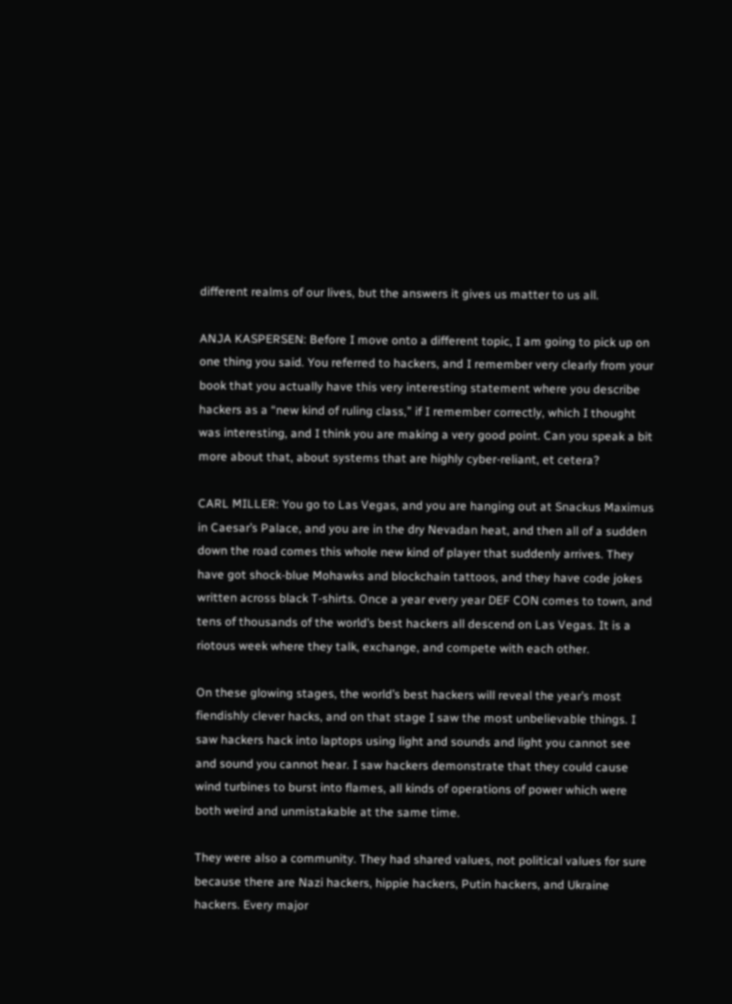different realms of our lives, but the answers it gives us matter to us all.

ANJA KASPERSEN: Before I move onto a different topic, I am going to pick up on one thing you said. You referred to hackers, and I remember very clearly from your book that you actually have this very interesting statement where you describe hackers as a “new kind of ruling class,” if I remember correctly, which I thought was interesting, and I think you are making a very good point. Can you speak a bit more about that, about systems that are highly cyber-reliant, et cetera?

CARL MILLER: You go to Las Vegas, and you are hanging out at Snackus Maximus in Caesar’s Palace, and you are in the dry Nevadan heat, and then all of a sudden down the road comes this whole new kind of player that suddenly arrives. They have got shock-blue Mohawks and blockchain tattoos, and they have code jokes written across black T-shirts. Once a year every year DEF CON comes to town, and tens of thousands of the world’s best hackers all descend on Las Vegas. It is a riotous week where they talk, exchange, and compete with each other.

On these glowing stages, the world’s best hackers will reveal the year’s most fiendishly clever hacks, and on that stage I saw the most unbelievable things. I saw hackers hack into laptops using light and sounds and light you cannot see and sound you cannot hear. I saw hackers demonstrate that they could cause wind turbines to burst into flames, all kinds of operations of power which were both weird and unmistakable at the same time.

They were also a community. They had shared values, not political values for sure because there are Nazi hackers, hippie hackers, Putin hackers, and Ukraine hackers. Every major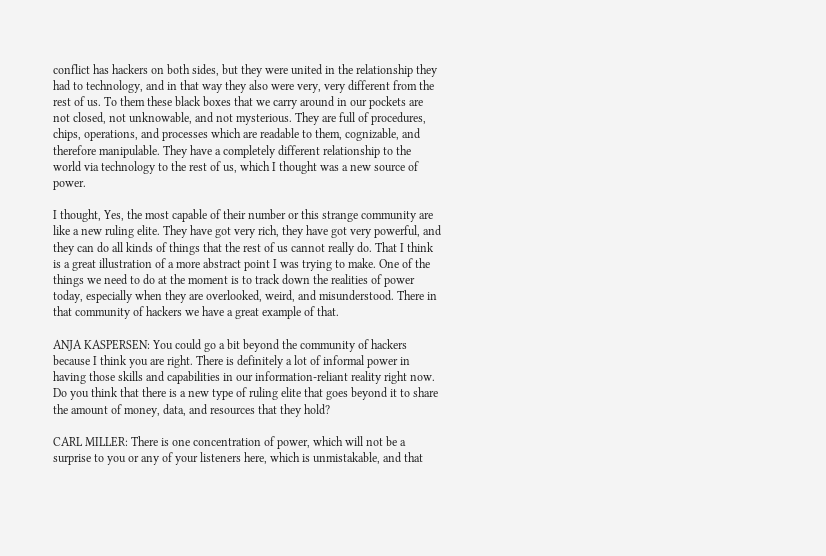conflict has hackers on both sides, but they were united in the relationship they had to technology, and in that way they also were very, very different from the rest of us. To them these black boxes that we carry around in our pockets are not closed, not unknowable, and not mysterious. They are full of procedures, chips, operations, and processes which are readable to them, cognizable, and therefore manipulable. They have a completely different relationship to the world via technology to the rest of us, which I thought was a new source of power.

I thought, Yes, the most capable of their number or this strange community are like a new ruling elite. They have got very rich, they have got very powerful, and they can do all kinds of things that the rest of us cannot really do. That I think is a great illustration of a more abstract point I was trying to make. One of the things we need to do at the moment is to track down the realities of power today, especially when they are overlooked, weird, and misunderstood. There in that community of hackers we have a great example of that.

ANJA KASPERSEN: You could go a bit beyond the community of hackers because I think you are right. There is definitely a lot of informal power in having those skills and capabilities in our information-reliant reality right now. Do you think that there is a new type of ruling elite that goes beyond it to share the amount of money, data, and resources that they hold?

CARL MILLER: There is one concentration of power, which will not be a surprise to you or any of your listeners here, which is unmistakable, and that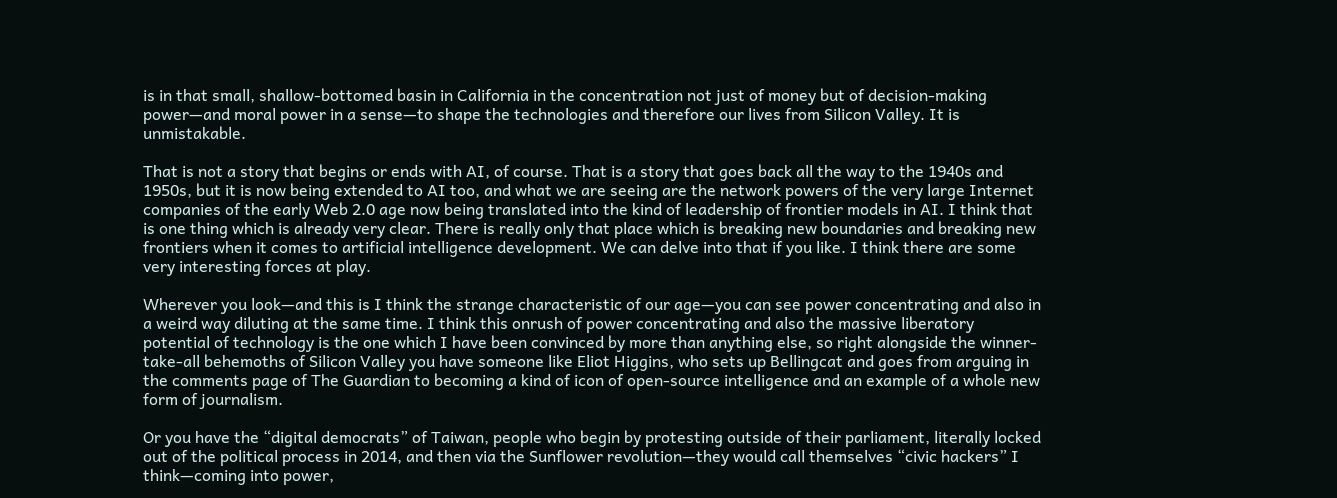is in that small, shallow-bottomed basin in California in the concentration not just of money but of decision-making power—and moral power in a sense—to shape the technologies and therefore our lives from Silicon Valley. It is unmistakable.

That is not a story that begins or ends with AI, of course. That is a story that goes back all the way to the 1940s and 1950s, but it is now being extended to AI too, and what we are seeing are the network powers of the very large Internet companies of the early Web 2.0 age now being translated into the kind of leadership of frontier models in AI. I think that is one thing which is already very clear. There is really only that place which is breaking new boundaries and breaking new frontiers when it comes to artificial intelligence development. We can delve into that if you like. I think there are some very interesting forces at play.

Wherever you look—and this is I think the strange characteristic of our age—you can see power concentrating and also in a weird way diluting at the same time. I think this onrush of power concentrating and also the massive liberatory potential of technology is the one which I have been convinced by more than anything else, so right alongside the winner-take-all behemoths of Silicon Valley you have someone like Eliot Higgins, who sets up Bellingcat and goes from arguing in the comments page of The Guardian to becoming a kind of icon of open-source intelligence and an example of a whole new form of journalism.

Or you have the “digital democrats” of Taiwan, people who begin by protesting outside of their parliament, literally locked out of the political process in 2014, and then via the Sunflower revolution—they would call themselves “civic hackers” I think—coming into power,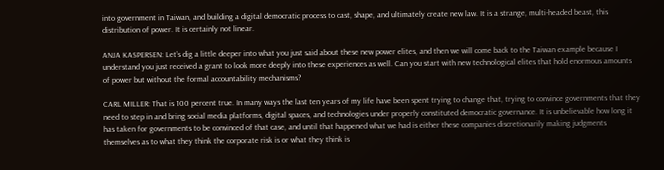into government in Taiwan, and building a digital democratic process to cast, shape, and ultimately create new law. It is a strange, multi-headed beast, this distribution of power. It is certainly not linear.

ANJA KASPERSEN: Let’s dig a little deeper into what you just said about these new power elites, and then we will come back to the Taiwan example because I understand you just received a grant to look more deeply into these experiences as well. Can you start with new technological elites that hold enormous amounts of power but without the formal accountability mechanisms?

CARL MILLER: That is 100 percent true. In many ways the last ten years of my life have been spent trying to change that, trying to convince governments that they need to step in and bring social media platforms, digital spaces, and technologies under properly constituted democratic governance. It is unbelievable how long it has taken for governments to be convinced of that case, and until that happened what we had is either these companies discretionarily making judgments themselves as to what they think the corporate risk is or what they think is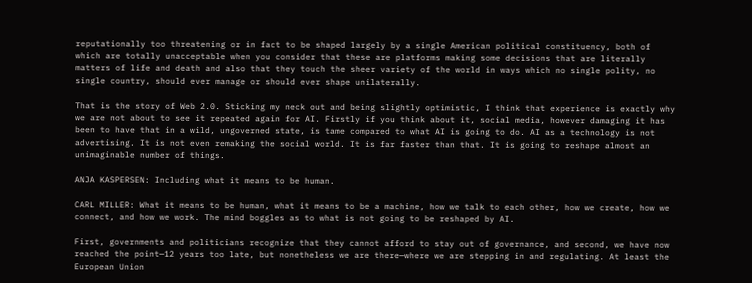reputationally too threatening or in fact to be shaped largely by a single American political constituency, both of which are totally unacceptable when you consider that these are platforms making some decisions that are literally matters of life and death and also that they touch the sheer variety of the world in ways which no single polity, no single country, should ever manage or should ever shape unilaterally.

That is the story of Web 2.0. Sticking my neck out and being slightly optimistic, I think that experience is exactly why we are not about to see it repeated again for AI. Firstly if you think about it, social media, however damaging it has been to have that in a wild, ungoverned state, is tame compared to what AI is going to do. AI as a technology is not advertising. It is not even remaking the social world. It is far faster than that. It is going to reshape almost an unimaginable number of things.

ANJA KASPERSEN: Including what it means to be human.

CARL MILLER: What it means to be human, what it means to be a machine, how we talk to each other, how we create, how we connect, and how we work. The mind boggles as to what is not going to be reshaped by AI.

First, governments and politicians recognize that they cannot afford to stay out of governance, and second, we have now reached the point—12 years too late, but nonetheless we are there—where we are stepping in and regulating. At least the European Union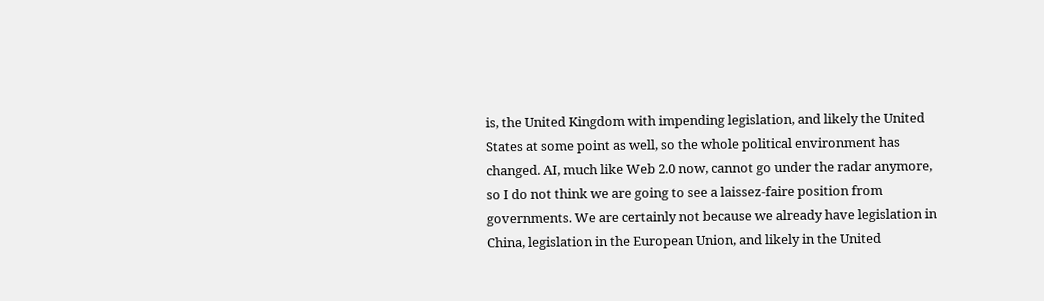is, the United Kingdom with impending legislation, and likely the United States at some point as well, so the whole political environment has changed. AI, much like Web 2.0 now, cannot go under the radar anymore, so I do not think we are going to see a laissez-faire position from governments. We are certainly not because we already have legislation in China, legislation in the European Union, and likely in the United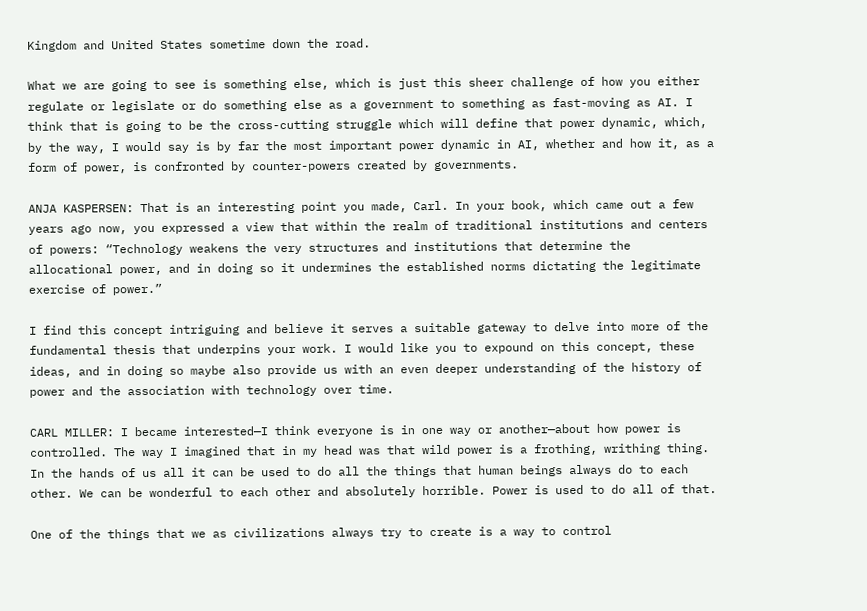Kingdom and United States sometime down the road.

What we are going to see is something else, which is just this sheer challenge of how you either regulate or legislate or do something else as a government to something as fast-moving as AI. I think that is going to be the cross-cutting struggle which will define that power dynamic, which, by the way, I would say is by far the most important power dynamic in AI, whether and how it, as a form of power, is confronted by counter-powers created by governments.

ANJA KASPERSEN: That is an interesting point you made, Carl. In your book, which came out a few years ago now, you expressed a view that within the realm of traditional institutions and centers of powers: “Technology weakens the very structures and institutions that determine the allocational power, and in doing so it undermines the established norms dictating the legitimate exercise of power.”

I find this concept intriguing and believe it serves a suitable gateway to delve into more of the fundamental thesis that underpins your work. I would like you to expound on this concept, these ideas, and in doing so maybe also provide us with an even deeper understanding of the history of power and the association with technology over time.

CARL MILLER: I became interested—I think everyone is in one way or another—about how power is controlled. The way I imagined that in my head was that wild power is a frothing, writhing thing. In the hands of us all it can be used to do all the things that human beings always do to each other. We can be wonderful to each other and absolutely horrible. Power is used to do all of that.

One of the things that we as civilizations always try to create is a way to control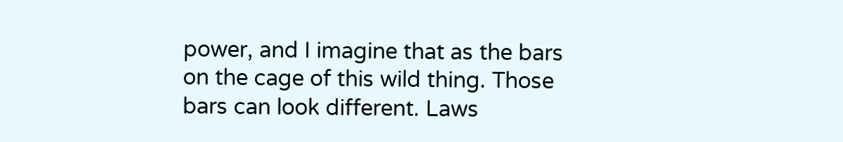power, and I imagine that as the bars on the cage of this wild thing. Those bars can look different. Laws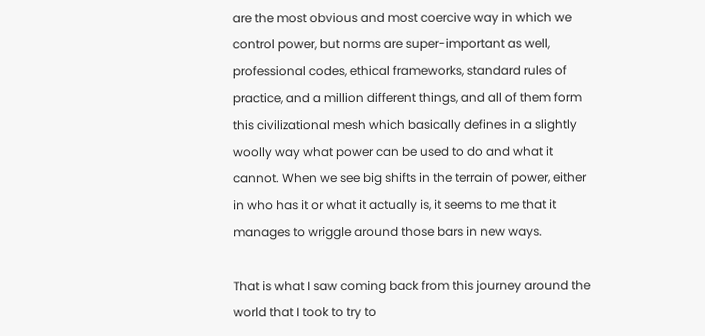are the most obvious and most coercive way in which we control power, but norms are super-important as well, professional codes, ethical frameworks, standard rules of practice, and a million different things, and all of them form this civilizational mesh which basically defines in a slightly woolly way what power can be used to do and what it cannot. When we see big shifts in the terrain of power, either in who has it or what it actually is, it seems to me that it manages to wriggle around those bars in new ways.

That is what I saw coming back from this journey around the world that I took to try to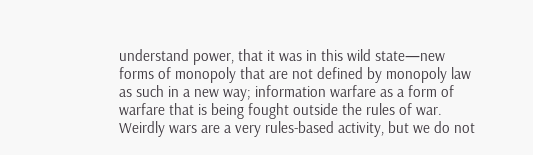understand power, that it was in this wild state—new forms of monopoly that are not defined by monopoly law as such in a new way; information warfare as a form of warfare that is being fought outside the rules of war. Weirdly wars are a very rules-based activity, but we do not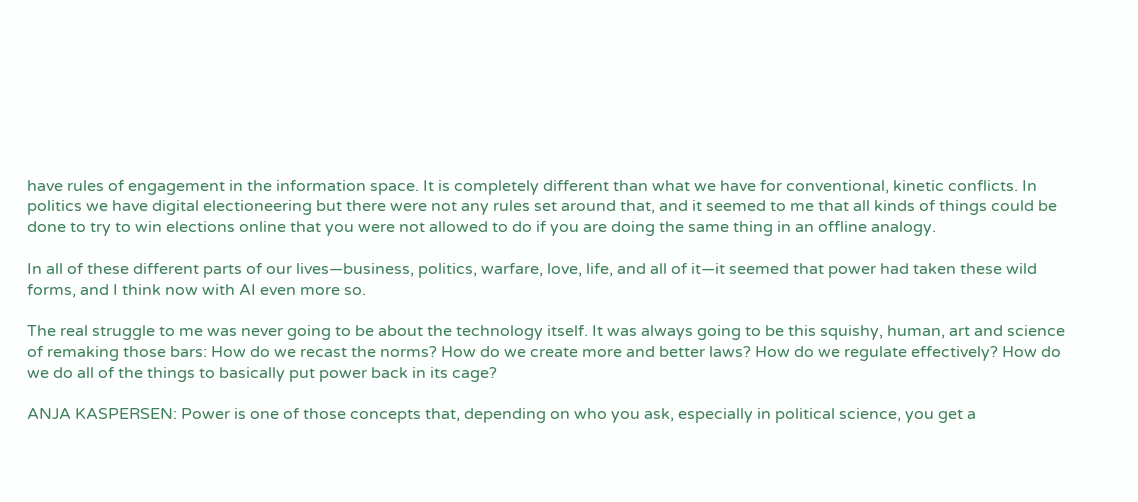have rules of engagement in the information space. It is completely different than what we have for conventional, kinetic conflicts. In politics we have digital electioneering but there were not any rules set around that, and it seemed to me that all kinds of things could be done to try to win elections online that you were not allowed to do if you are doing the same thing in an offline analogy.

In all of these different parts of our lives—business, politics, warfare, love, life, and all of it—it seemed that power had taken these wild forms, and I think now with AI even more so.

The real struggle to me was never going to be about the technology itself. It was always going to be this squishy, human, art and science of remaking those bars: How do we recast the norms? How do we create more and better laws? How do we regulate effectively? How do we do all of the things to basically put power back in its cage?

ANJA KASPERSEN: Power is one of those concepts that, depending on who you ask, especially in political science, you get a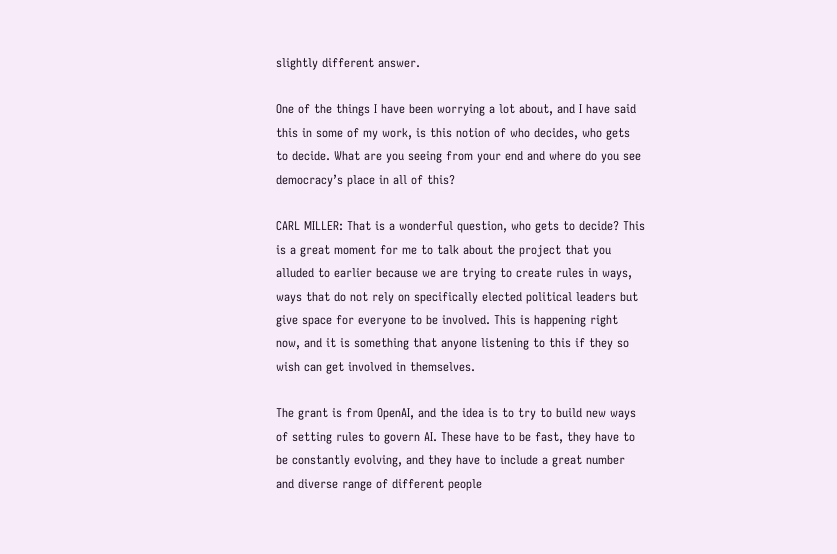slightly different answer.

One of the things I have been worrying a lot about, and I have said this in some of my work, is this notion of who decides, who gets to decide. What are you seeing from your end and where do you see democracy’s place in all of this?

CARL MILLER: That is a wonderful question, who gets to decide? This is a great moment for me to talk about the project that you alluded to earlier because we are trying to create rules in ways, ways that do not rely on specifically elected political leaders but give space for everyone to be involved. This is happening right now, and it is something that anyone listening to this if they so wish can get involved in themselves.

The grant is from OpenAI, and the idea is to try to build new ways of setting rules to govern AI. These have to be fast, they have to be constantly evolving, and they have to include a great number and diverse range of different people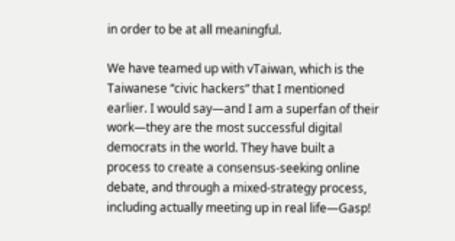in order to be at all meaningful.

We have teamed up with vTaiwan, which is the Taiwanese “civic hackers” that I mentioned earlier. I would say—and I am a superfan of their work—they are the most successful digital democrats in the world. They have built a process to create a consensus-seeking online debate, and through a mixed-strategy process, including actually meeting up in real life—Gasp!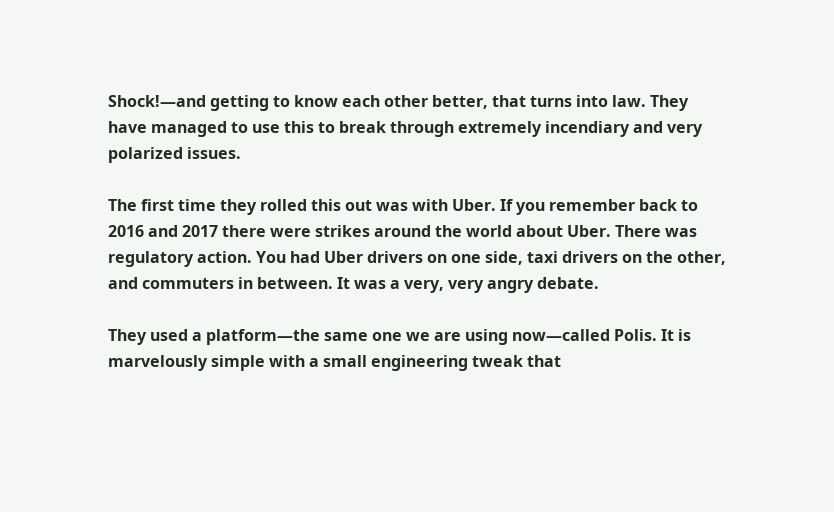Shock!—and getting to know each other better, that turns into law. They have managed to use this to break through extremely incendiary and very polarized issues.

The first time they rolled this out was with Uber. If you remember back to 2016 and 2017 there were strikes around the world about Uber. There was regulatory action. You had Uber drivers on one side, taxi drivers on the other, and commuters in between. It was a very, very angry debate.

They used a platform—the same one we are using now—called Polis. It is marvelously simple with a small engineering tweak that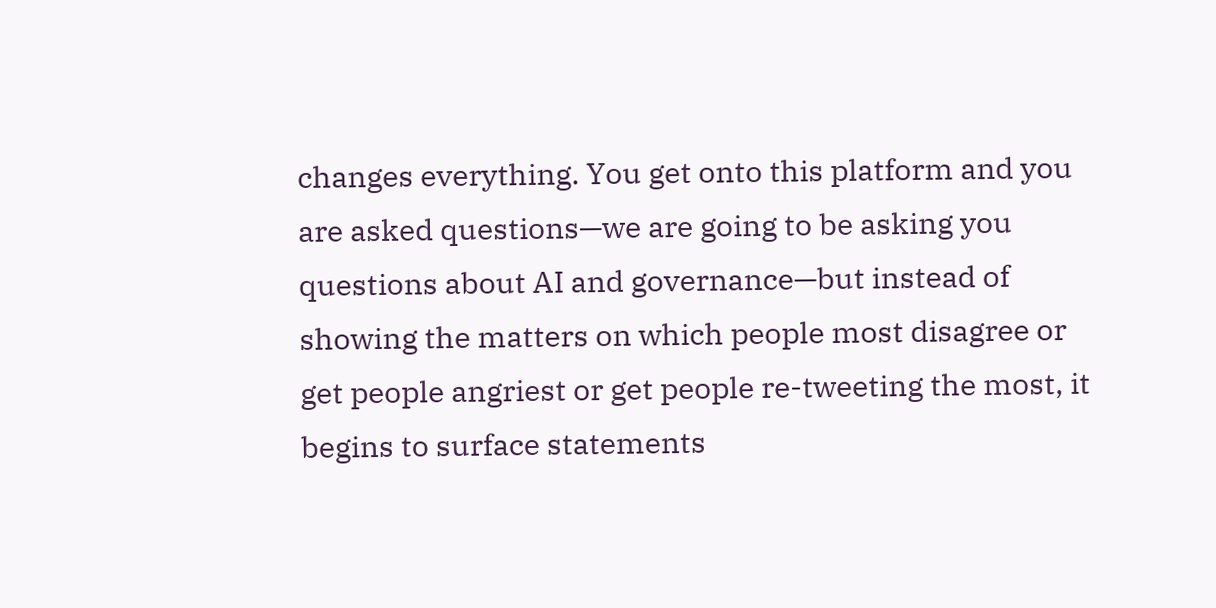changes everything. You get onto this platform and you are asked questions—we are going to be asking you questions about AI and governance—but instead of showing the matters on which people most disagree or get people angriest or get people re-tweeting the most, it begins to surface statements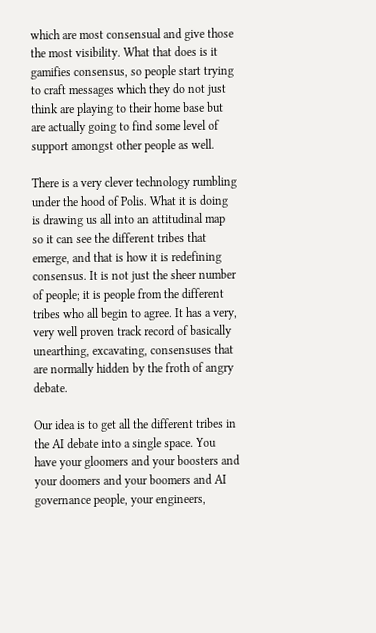which are most consensual and give those the most visibility. What that does is it gamifies consensus, so people start trying to craft messages which they do not just think are playing to their home base but are actually going to find some level of support amongst other people as well.

There is a very clever technology rumbling under the hood of Polis. What it is doing is drawing us all into an attitudinal map so it can see the different tribes that emerge, and that is how it is redefining consensus. It is not just the sheer number of people; it is people from the different tribes who all begin to agree. It has a very, very well proven track record of basically unearthing, excavating, consensuses that are normally hidden by the froth of angry debate.

Our idea is to get all the different tribes in the AI debate into a single space. You have your gloomers and your boosters and your doomers and your boomers and AI governance people, your engineers,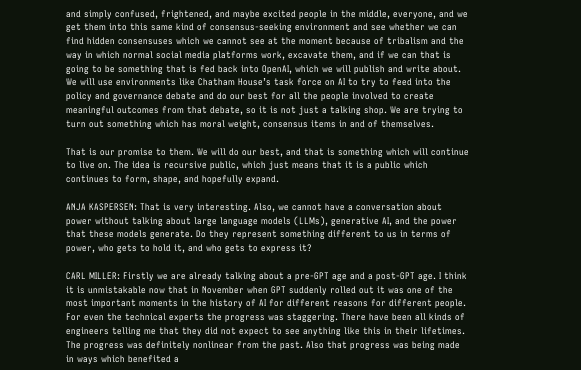and simply confused, frightened, and maybe excited people in the middle, everyone, and we get them into this same kind of consensus-seeking environment and see whether we can find hidden consensuses which we cannot see at the moment because of tribalism and the way in which normal social media platforms work, excavate them, and if we can that is going to be something that is fed back into OpenAI, which we will publish and write about. We will use environments like Chatham House’s task force on AI to try to feed into the policy and governance debate and do our best for all the people involved to create meaningful outcomes from that debate, so it is not just a talking shop. We are trying to turn out something which has moral weight, consensus items in and of themselves.

That is our promise to them. We will do our best, and that is something which will continue to live on. The idea is recursive public, which just means that it is a public which continues to form, shape, and hopefully expand.

ANJA KASPERSEN: That is very interesting. Also, we cannot have a conversation about power without talking about large language models (LLMs), generative AI, and the power that these models generate. Do they represent something different to us in terms of power, who gets to hold it, and who gets to express it?

CARL MILLER: Firstly we are already talking about a pre-GPT age and a post-GPT age. I think it is unmistakable now that in November when GPT suddenly rolled out it was one of the most important moments in the history of AI for different reasons for different people. For even the technical experts the progress was staggering. There have been all kinds of engineers telling me that they did not expect to see anything like this in their lifetimes. The progress was definitely nonlinear from the past. Also that progress was being made in ways which benefited a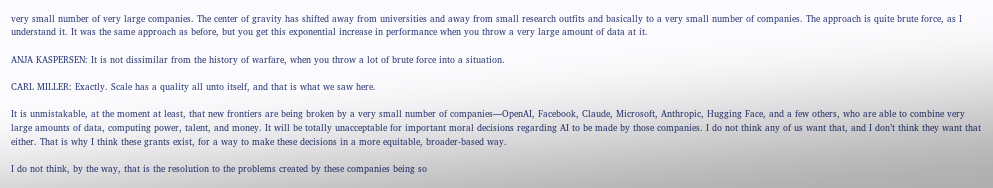very small number of very large companies. The center of gravity has shifted away from universities and away from small research outfits and basically to a very small number of companies. The approach is quite brute force, as I understand it. It was the same approach as before, but you get this exponential increase in performance when you throw a very large amount of data at it.

ANJA KASPERSEN: It is not dissimilar from the history of warfare, when you throw a lot of brute force into a situation.

CARL MILLER: Exactly. Scale has a quality all unto itself, and that is what we saw here.

It is unmistakable, at the moment at least, that new frontiers are being broken by a very small number of companies—OpenAI, Facebook, Claude, Microsoft, Anthropic, Hugging Face, and a few others, who are able to combine very large amounts of data, computing power, talent, and money. It will be totally unacceptable for important moral decisions regarding AI to be made by those companies. I do not think any of us want that, and I don’t think they want that either. That is why I think these grants exist, for a way to make these decisions in a more equitable, broader-based way.

I do not think, by the way, that is the resolution to the problems created by these companies being so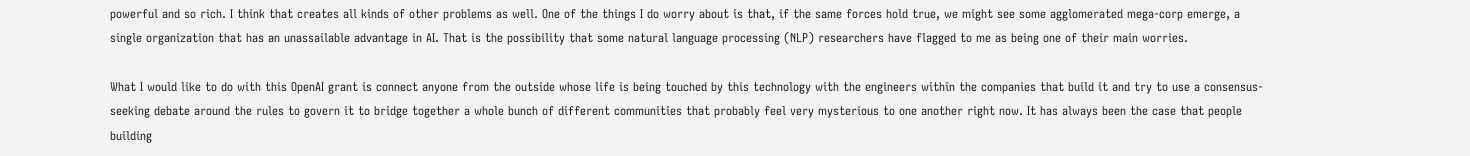powerful and so rich. I think that creates all kinds of other problems as well. One of the things I do worry about is that, if the same forces hold true, we might see some agglomerated mega-corp emerge, a single organization that has an unassailable advantage in AI. That is the possibility that some natural language processing (NLP) researchers have flagged to me as being one of their main worries.

What I would like to do with this OpenAI grant is connect anyone from the outside whose life is being touched by this technology with the engineers within the companies that build it and try to use a consensus-seeking debate around the rules to govern it to bridge together a whole bunch of different communities that probably feel very mysterious to one another right now. It has always been the case that people building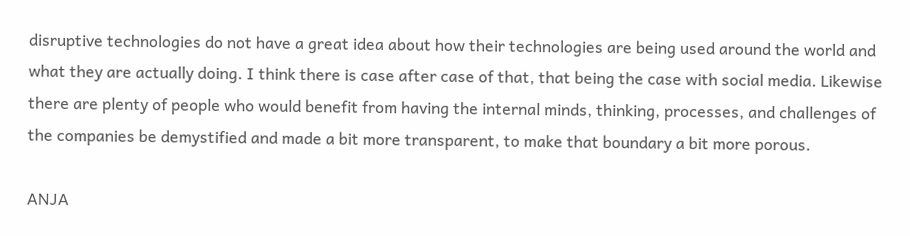disruptive technologies do not have a great idea about how their technologies are being used around the world and what they are actually doing. I think there is case after case of that, that being the case with social media. Likewise there are plenty of people who would benefit from having the internal minds, thinking, processes, and challenges of the companies be demystified and made a bit more transparent, to make that boundary a bit more porous.

ANJA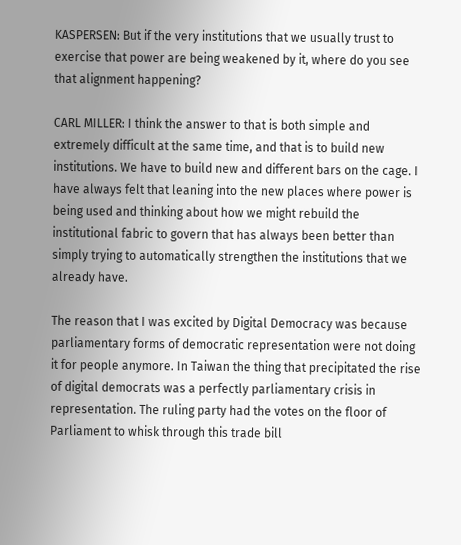KASPERSEN: But if the very institutions that we usually trust to exercise that power are being weakened by it, where do you see that alignment happening?

CARL MILLER: I think the answer to that is both simple and extremely difficult at the same time, and that is to build new institutions. We have to build new and different bars on the cage. I have always felt that leaning into the new places where power is being used and thinking about how we might rebuild the institutional fabric to govern that has always been better than simply trying to automatically strengthen the institutions that we already have.

The reason that I was excited by Digital Democracy was because parliamentary forms of democratic representation were not doing it for people anymore. In Taiwan the thing that precipitated the rise of digital democrats was a perfectly parliamentary crisis in representation. The ruling party had the votes on the floor of Parliament to whisk through this trade bill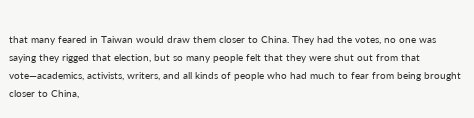that many feared in Taiwan would draw them closer to China. They had the votes, no one was saying they rigged that election, but so many people felt that they were shut out from that vote—academics, activists, writers, and all kinds of people who had much to fear from being brought closer to China,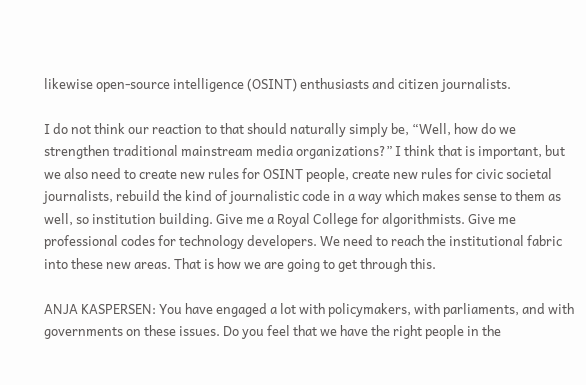likewise open-source intelligence (OSINT) enthusiasts and citizen journalists.

I do not think our reaction to that should naturally simply be, “Well, how do we strengthen traditional mainstream media organizations?” I think that is important, but we also need to create new rules for OSINT people, create new rules for civic societal journalists, rebuild the kind of journalistic code in a way which makes sense to them as well, so institution building. Give me a Royal College for algorithmists. Give me professional codes for technology developers. We need to reach the institutional fabric into these new areas. That is how we are going to get through this.

ANJA KASPERSEN: You have engaged a lot with policymakers, with parliaments, and with governments on these issues. Do you feel that we have the right people in the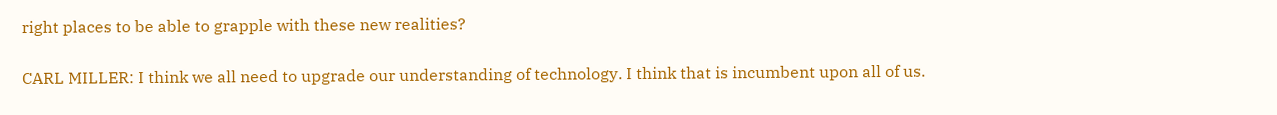right places to be able to grapple with these new realities?

CARL MILLER: I think we all need to upgrade our understanding of technology. I think that is incumbent upon all of us.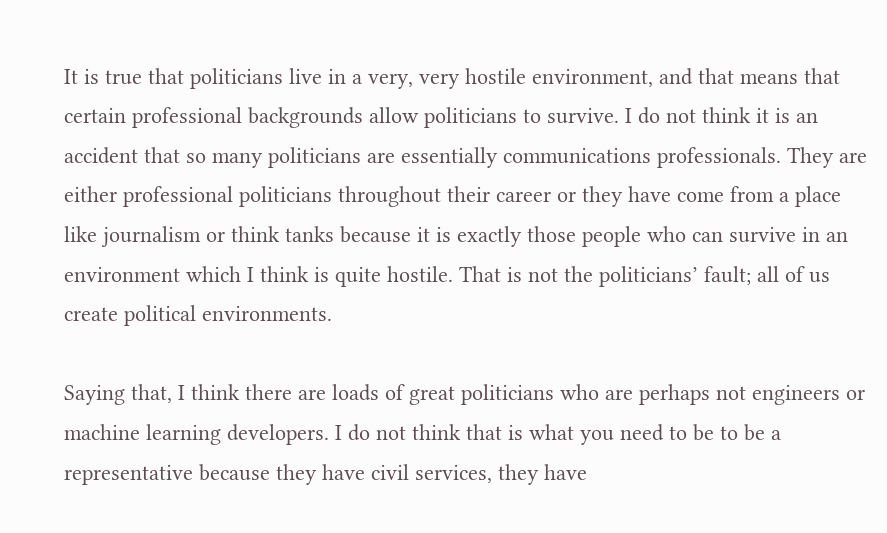It is true that politicians live in a very, very hostile environment, and that means that certain professional backgrounds allow politicians to survive. I do not think it is an accident that so many politicians are essentially communications professionals. They are either professional politicians throughout their career or they have come from a place like journalism or think tanks because it is exactly those people who can survive in an environment which I think is quite hostile. That is not the politicians’ fault; all of us create political environments.

Saying that, I think there are loads of great politicians who are perhaps not engineers or machine learning developers. I do not think that is what you need to be to be a representative because they have civil services, they have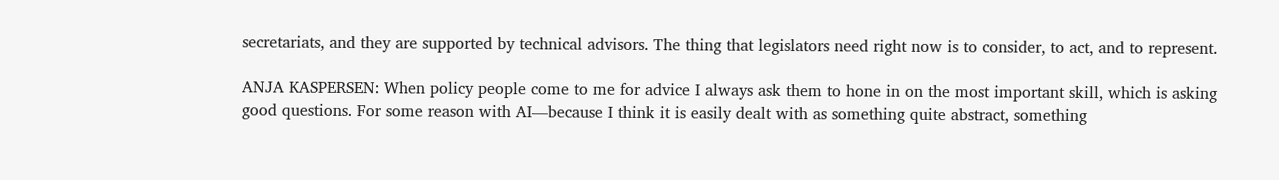secretariats, and they are supported by technical advisors. The thing that legislators need right now is to consider, to act, and to represent.

ANJA KASPERSEN: When policy people come to me for advice I always ask them to hone in on the most important skill, which is asking good questions. For some reason with AI—because I think it is easily dealt with as something quite abstract, something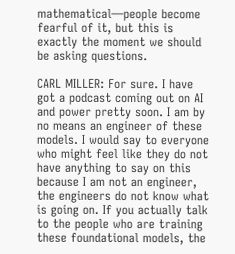mathematical—people become fearful of it, but this is exactly the moment we should be asking questions.

CARL MILLER: For sure. I have got a podcast coming out on AI and power pretty soon. I am by no means an engineer of these models. I would say to everyone who might feel like they do not have anything to say on this because I am not an engineer, the engineers do not know what is going on. If you actually talk to the people who are training these foundational models, the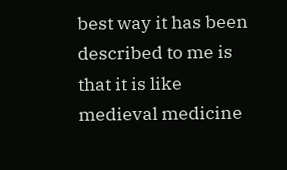best way it has been described to me is that it is like medieval medicine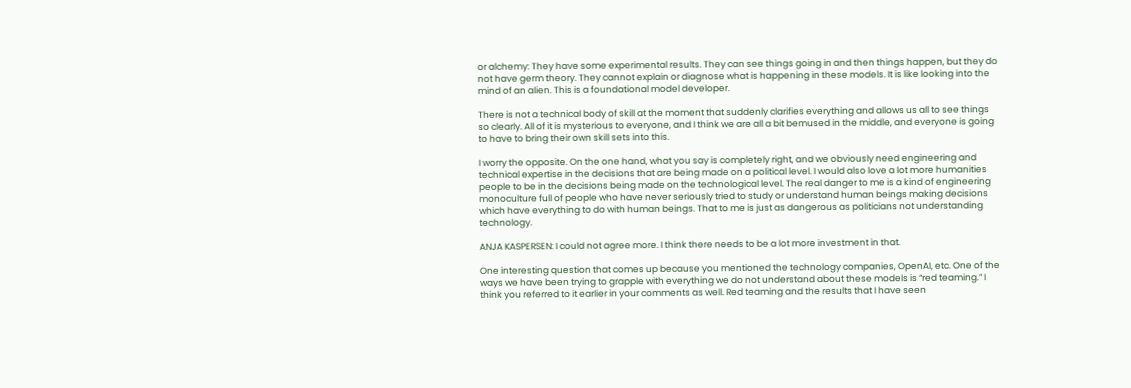or alchemy: They have some experimental results. They can see things going in and then things happen, but they do not have germ theory. They cannot explain or diagnose what is happening in these models. It is like looking into the mind of an alien. This is a foundational model developer.

There is not a technical body of skill at the moment that suddenly clarifies everything and allows us all to see things so clearly. All of it is mysterious to everyone, and I think we are all a bit bemused in the middle, and everyone is going to have to bring their own skill sets into this.

I worry the opposite. On the one hand, what you say is completely right, and we obviously need engineering and technical expertise in the decisions that are being made on a political level. I would also love a lot more humanities people to be in the decisions being made on the technological level. The real danger to me is a kind of engineering monoculture full of people who have never seriously tried to study or understand human beings making decisions which have everything to do with human beings. That to me is just as dangerous as politicians not understanding technology.

ANJA KASPERSEN: I could not agree more. I think there needs to be a lot more investment in that.

One interesting question that comes up because you mentioned the technology companies, OpenAI, etc. One of the ways we have been trying to grapple with everything we do not understand about these models is “red teaming.” I think you referred to it earlier in your comments as well. Red teaming and the results that I have seen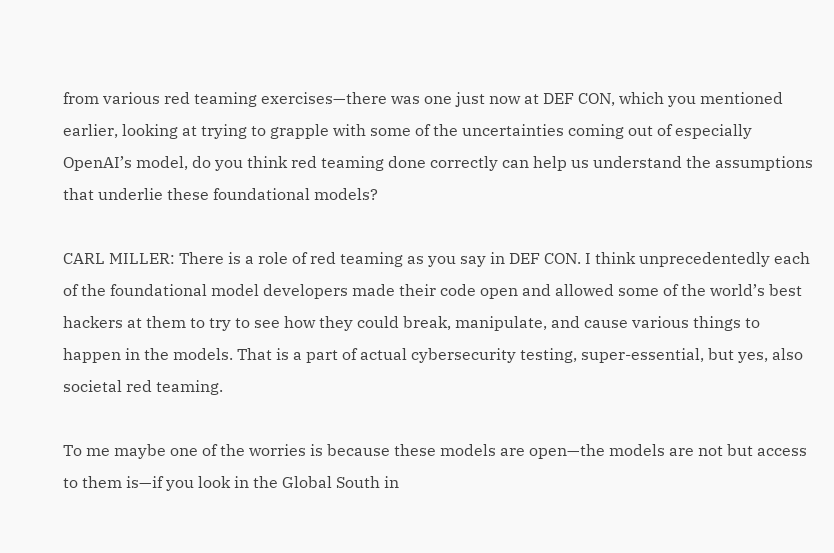from various red teaming exercises—there was one just now at DEF CON, which you mentioned earlier, looking at trying to grapple with some of the uncertainties coming out of especially OpenAI’s model, do you think red teaming done correctly can help us understand the assumptions that underlie these foundational models?

CARL MILLER: There is a role of red teaming as you say in DEF CON. I think unprecedentedly each of the foundational model developers made their code open and allowed some of the world’s best hackers at them to try to see how they could break, manipulate, and cause various things to happen in the models. That is a part of actual cybersecurity testing, super-essential, but yes, also societal red teaming.

To me maybe one of the worries is because these models are open—the models are not but access to them is—if you look in the Global South in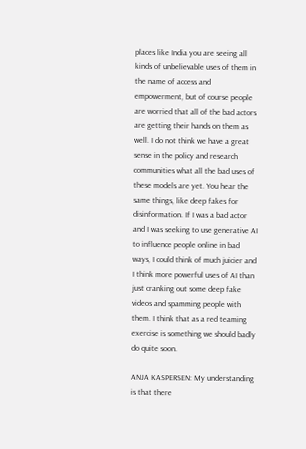places like India you are seeing all kinds of unbelievable uses of them in the name of access and empowerment, but of course people are worried that all of the bad actors are getting their hands on them as well. I do not think we have a great sense in the policy and research communities what all the bad uses of these models are yet. You hear the same things, like deep fakes for disinformation. If I was a bad actor and I was seeking to use generative AI to influence people online in bad ways, I could think of much juicier and I think more powerful uses of AI than just cranking out some deep fake videos and spamming people with them. I think that as a red teaming exercise is something we should badly do quite soon.

ANJA KASPERSEN: My understanding is that there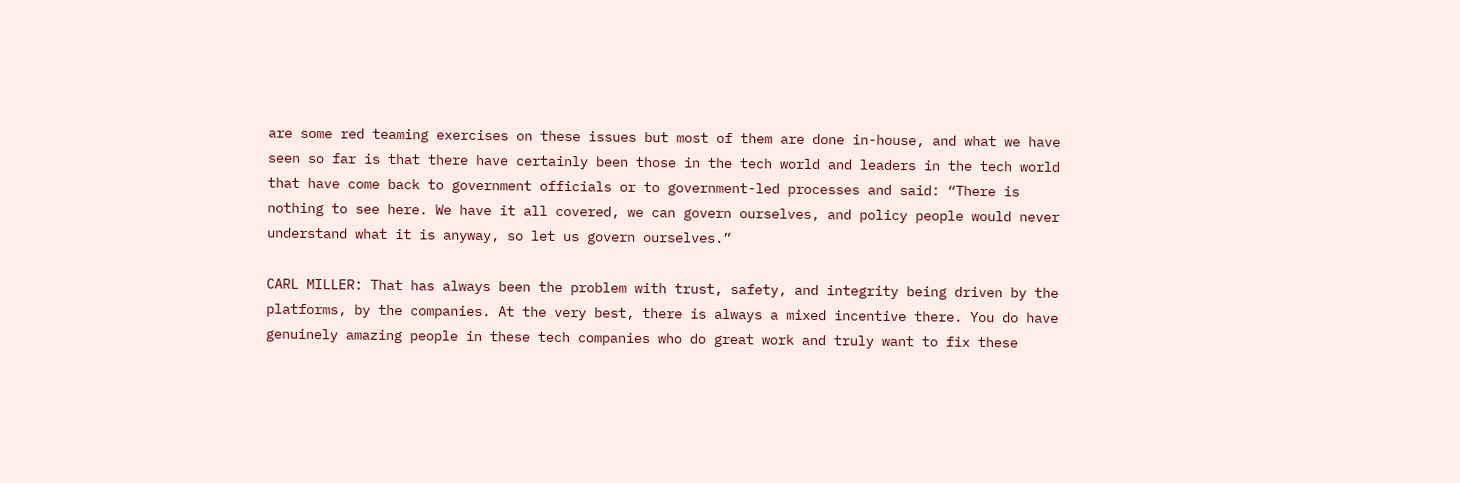are some red teaming exercises on these issues but most of them are done in-house, and what we have seen so far is that there have certainly been those in the tech world and leaders in the tech world that have come back to government officials or to government-led processes and said: “There is nothing to see here. We have it all covered, we can govern ourselves, and policy people would never understand what it is anyway, so let us govern ourselves.”

CARL MILLER: That has always been the problem with trust, safety, and integrity being driven by the platforms, by the companies. At the very best, there is always a mixed incentive there. You do have genuinely amazing people in these tech companies who do great work and truly want to fix these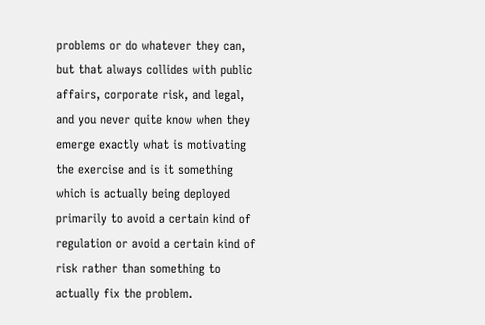problems or do whatever they can, but that always collides with public affairs, corporate risk, and legal, and you never quite know when they emerge exactly what is motivating the exercise and is it something which is actually being deployed primarily to avoid a certain kind of regulation or avoid a certain kind of risk rather than something to actually fix the problem.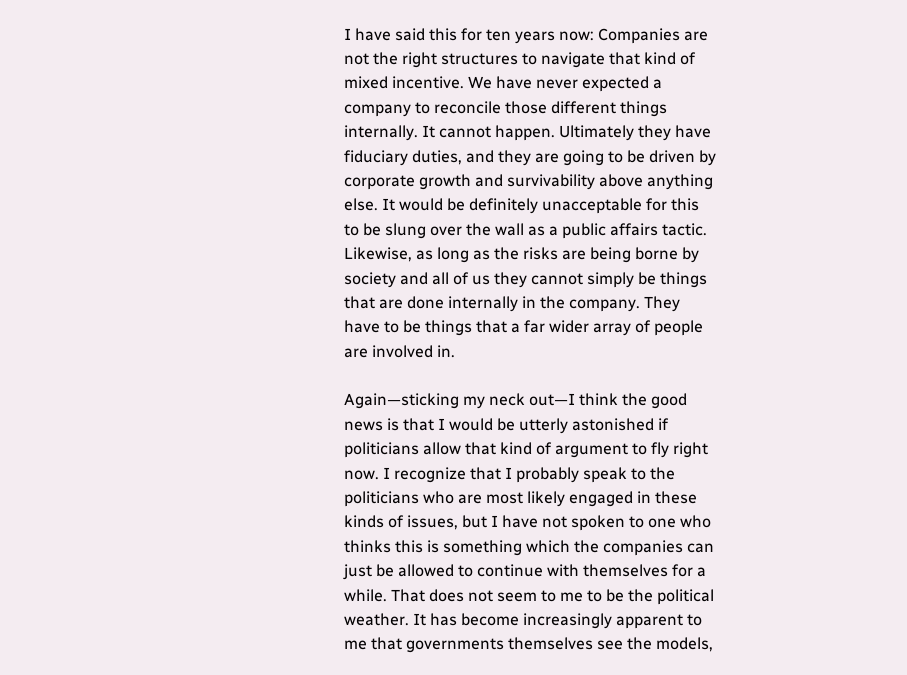I have said this for ten years now: Companies are not the right structures to navigate that kind of mixed incentive. We have never expected a company to reconcile those different things internally. It cannot happen. Ultimately they have fiduciary duties, and they are going to be driven by corporate growth and survivability above anything else. It would be definitely unacceptable for this to be slung over the wall as a public affairs tactic. Likewise, as long as the risks are being borne by society and all of us they cannot simply be things that are done internally in the company. They have to be things that a far wider array of people are involved in.

Again—sticking my neck out—I think the good news is that I would be utterly astonished if politicians allow that kind of argument to fly right now. I recognize that I probably speak to the politicians who are most likely engaged in these kinds of issues, but I have not spoken to one who thinks this is something which the companies can just be allowed to continue with themselves for a while. That does not seem to me to be the political weather. It has become increasingly apparent to me that governments themselves see the models,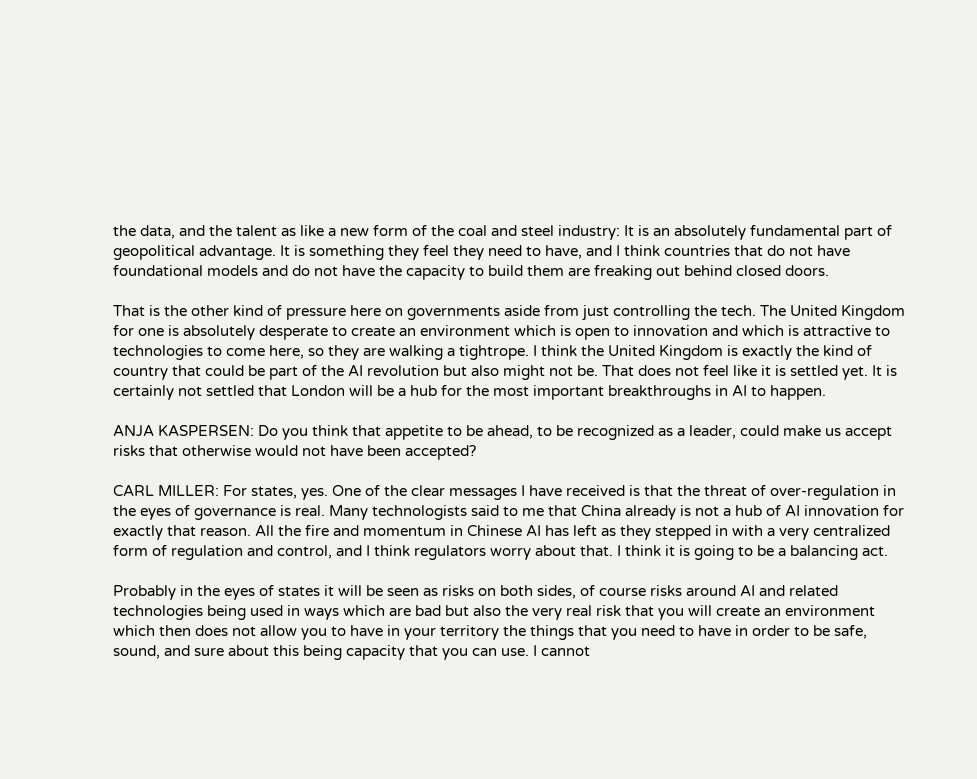the data, and the talent as like a new form of the coal and steel industry: It is an absolutely fundamental part of geopolitical advantage. It is something they feel they need to have, and I think countries that do not have foundational models and do not have the capacity to build them are freaking out behind closed doors.

That is the other kind of pressure here on governments aside from just controlling the tech. The United Kingdom for one is absolutely desperate to create an environment which is open to innovation and which is attractive to technologies to come here, so they are walking a tightrope. I think the United Kingdom is exactly the kind of country that could be part of the AI revolution but also might not be. That does not feel like it is settled yet. It is certainly not settled that London will be a hub for the most important breakthroughs in AI to happen.

ANJA KASPERSEN: Do you think that appetite to be ahead, to be recognized as a leader, could make us accept risks that otherwise would not have been accepted?

CARL MILLER: For states, yes. One of the clear messages I have received is that the threat of over-regulation in the eyes of governance is real. Many technologists said to me that China already is not a hub of AI innovation for exactly that reason. All the fire and momentum in Chinese AI has left as they stepped in with a very centralized form of regulation and control, and I think regulators worry about that. I think it is going to be a balancing act.

Probably in the eyes of states it will be seen as risks on both sides, of course risks around AI and related technologies being used in ways which are bad but also the very real risk that you will create an environment which then does not allow you to have in your territory the things that you need to have in order to be safe, sound, and sure about this being capacity that you can use. I cannot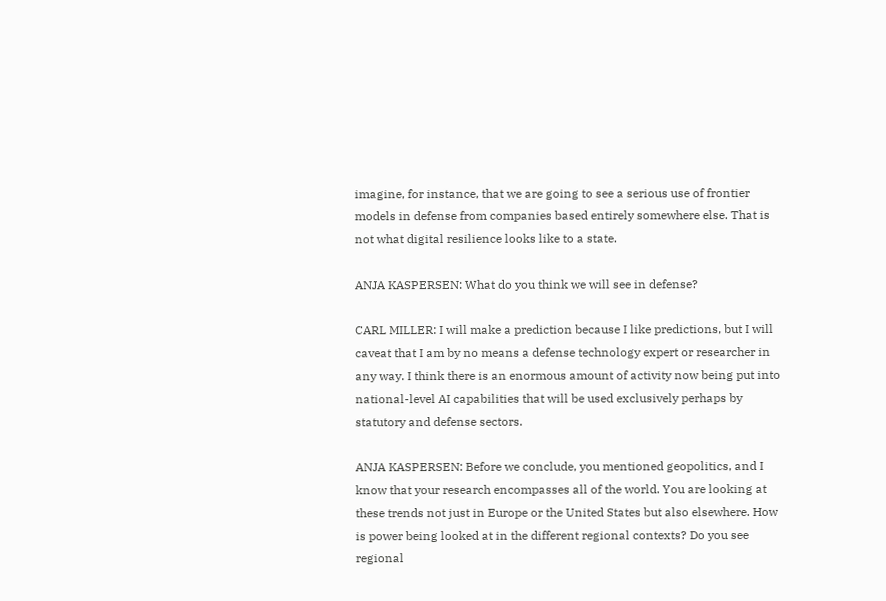imagine, for instance, that we are going to see a serious use of frontier models in defense from companies based entirely somewhere else. That is not what digital resilience looks like to a state.

ANJA KASPERSEN: What do you think we will see in defense?

CARL MILLER: I will make a prediction because I like predictions, but I will caveat that I am by no means a defense technology expert or researcher in any way. I think there is an enormous amount of activity now being put into national-level AI capabilities that will be used exclusively perhaps by statutory and defense sectors.

ANJA KASPERSEN: Before we conclude, you mentioned geopolitics, and I know that your research encompasses all of the world. You are looking at these trends not just in Europe or the United States but also elsewhere. How is power being looked at in the different regional contexts? Do you see regional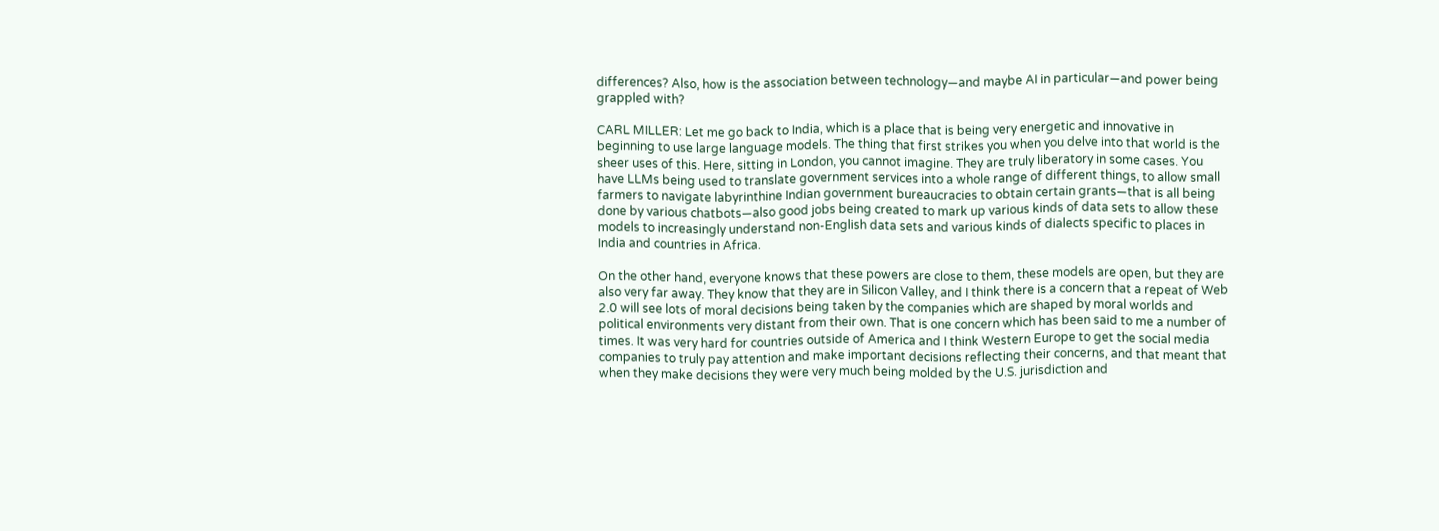differences? Also, how is the association between technology—and maybe AI in particular—and power being grappled with?

CARL MILLER: Let me go back to India, which is a place that is being very energetic and innovative in beginning to use large language models. The thing that first strikes you when you delve into that world is the sheer uses of this. Here, sitting in London, you cannot imagine. They are truly liberatory in some cases. You have LLMs being used to translate government services into a whole range of different things, to allow small farmers to navigate labyrinthine Indian government bureaucracies to obtain certain grants—that is all being done by various chatbots—also good jobs being created to mark up various kinds of data sets to allow these models to increasingly understand non-English data sets and various kinds of dialects specific to places in India and countries in Africa.

On the other hand, everyone knows that these powers are close to them, these models are open, but they are also very far away. They know that they are in Silicon Valley, and I think there is a concern that a repeat of Web 2.0 will see lots of moral decisions being taken by the companies which are shaped by moral worlds and political environments very distant from their own. That is one concern which has been said to me a number of times. It was very hard for countries outside of America and I think Western Europe to get the social media companies to truly pay attention and make important decisions reflecting their concerns, and that meant that when they make decisions they were very much being molded by the U.S. jurisdiction and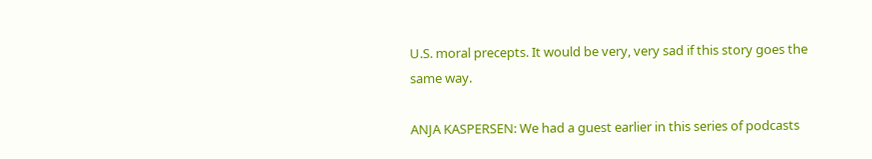U.S. moral precepts. It would be very, very sad if this story goes the same way.

ANJA KASPERSEN: We had a guest earlier in this series of podcasts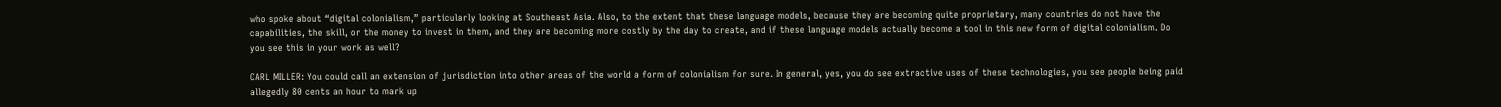who spoke about “digital colonialism,” particularly looking at Southeast Asia. Also, to the extent that these language models, because they are becoming quite proprietary, many countries do not have the capabilities, the skill, or the money to invest in them, and they are becoming more costly by the day to create, and if these language models actually become a tool in this new form of digital colonialism. Do you see this in your work as well?

CARL MILLER: You could call an extension of jurisdiction into other areas of the world a form of colonialism for sure. In general, yes, you do see extractive uses of these technologies, you see people being paid allegedly 80 cents an hour to mark up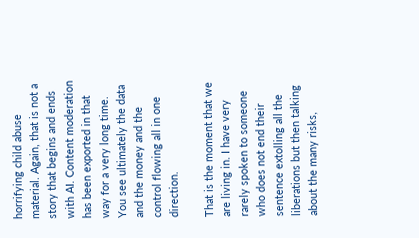horrifying child abuse material. Again, that is not a story that begins and ends with AI. Content moderation has been exported in that way for a very long time. You see ultimately the data and the money and the control flowing all in one direction.

That is the moment that we are living in. I have very rarely spoken to someone who does not end their sentence extolling all the liberations but then talking about the many risks,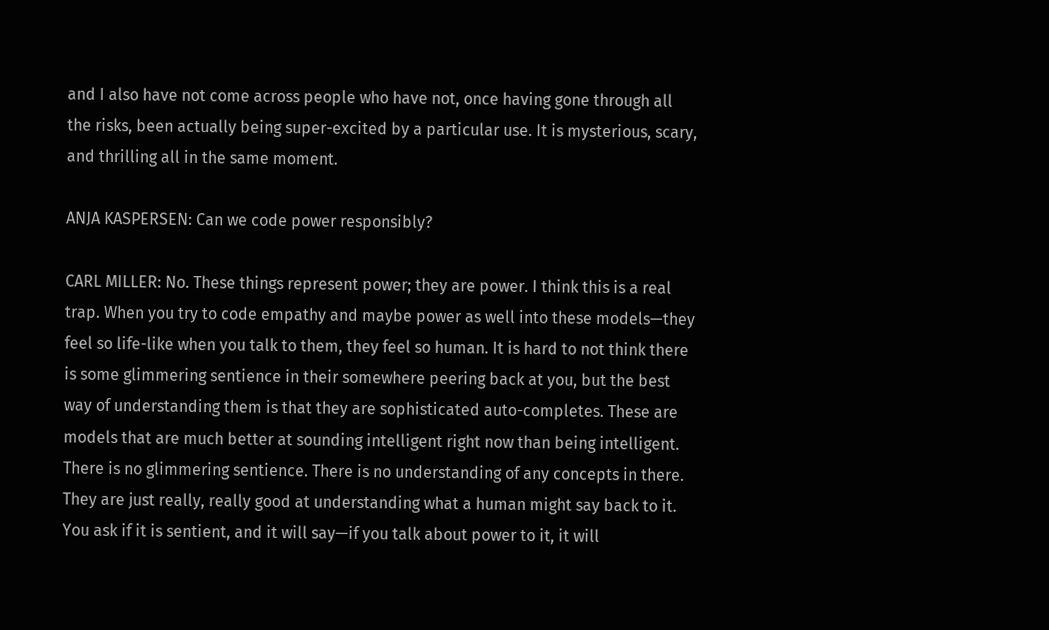and I also have not come across people who have not, once having gone through all the risks, been actually being super-excited by a particular use. It is mysterious, scary, and thrilling all in the same moment.

ANJA KASPERSEN: Can we code power responsibly?

CARL MILLER: No. These things represent power; they are power. I think this is a real trap. When you try to code empathy and maybe power as well into these models—they feel so life-like when you talk to them, they feel so human. It is hard to not think there is some glimmering sentience in their somewhere peering back at you, but the best way of understanding them is that they are sophisticated auto-completes. These are models that are much better at sounding intelligent right now than being intelligent. There is no glimmering sentience. There is no understanding of any concepts in there. They are just really, really good at understanding what a human might say back to it. You ask if it is sentient, and it will say—if you talk about power to it, it will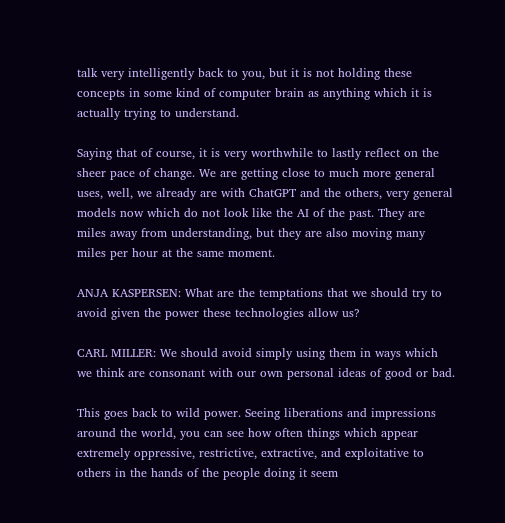talk very intelligently back to you, but it is not holding these concepts in some kind of computer brain as anything which it is actually trying to understand.

Saying that of course, it is very worthwhile to lastly reflect on the sheer pace of change. We are getting close to much more general uses, well, we already are with ChatGPT and the others, very general models now which do not look like the AI of the past. They are miles away from understanding, but they are also moving many miles per hour at the same moment.

ANJA KASPERSEN: What are the temptations that we should try to avoid given the power these technologies allow us?

CARL MILLER: We should avoid simply using them in ways which we think are consonant with our own personal ideas of good or bad.

This goes back to wild power. Seeing liberations and impressions around the world, you can see how often things which appear extremely oppressive, restrictive, extractive, and exploitative to others in the hands of the people doing it seem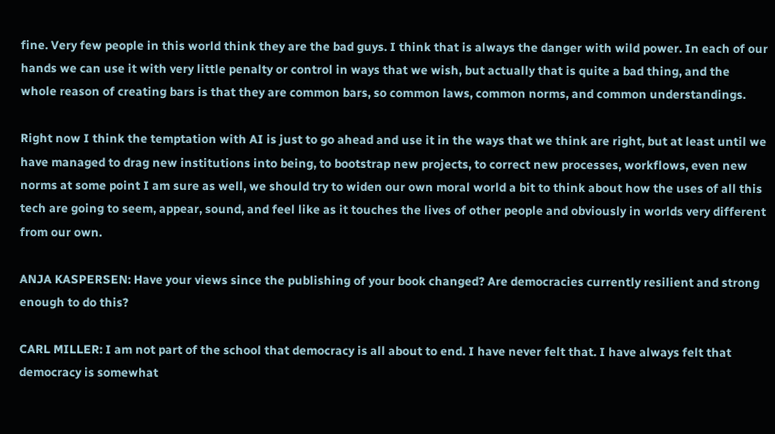fine. Very few people in this world think they are the bad guys. I think that is always the danger with wild power. In each of our hands we can use it with very little penalty or control in ways that we wish, but actually that is quite a bad thing, and the whole reason of creating bars is that they are common bars, so common laws, common norms, and common understandings.

Right now I think the temptation with AI is just to go ahead and use it in the ways that we think are right, but at least until we have managed to drag new institutions into being, to bootstrap new projects, to correct new processes, workflows, even new norms at some point I am sure as well, we should try to widen our own moral world a bit to think about how the uses of all this tech are going to seem, appear, sound, and feel like as it touches the lives of other people and obviously in worlds very different from our own.

ANJA KASPERSEN: Have your views since the publishing of your book changed? Are democracies currently resilient and strong enough to do this?

CARL MILLER: I am not part of the school that democracy is all about to end. I have never felt that. I have always felt that democracy is somewhat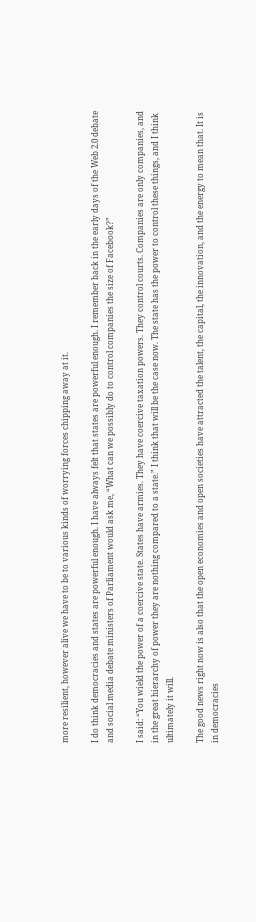more resilient, however alive we have to be to various kinds of worrying forces chipping away at it.

I do think democracies and states are powerful enough. I have always felt that states are powerful enough. I remember back in the early days of the Web 2.0 debate and social media debate ministers of Parliament would ask me, “What can we possibly do to control companies the size of Facebook?”

I said: “You wield the power of a coercive state. States have armies. They have coercive taxation powers. They control courts. Companies are only companies, and in the great hierarchy of power they are nothing compared to a state.” I think that will be the case now. The state has the power to control these things, and I think ultimately it will.

The good news right now is also that the open economies and open societies have attracted the talent, the capital, the innovation, and the energy to mean that. It is in democracies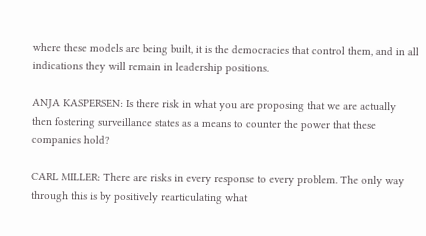where these models are being built, it is the democracies that control them, and in all indications they will remain in leadership positions.

ANJA KASPERSEN: Is there risk in what you are proposing that we are actually then fostering surveillance states as a means to counter the power that these companies hold?

CARL MILLER: There are risks in every response to every problem. The only way through this is by positively rearticulating what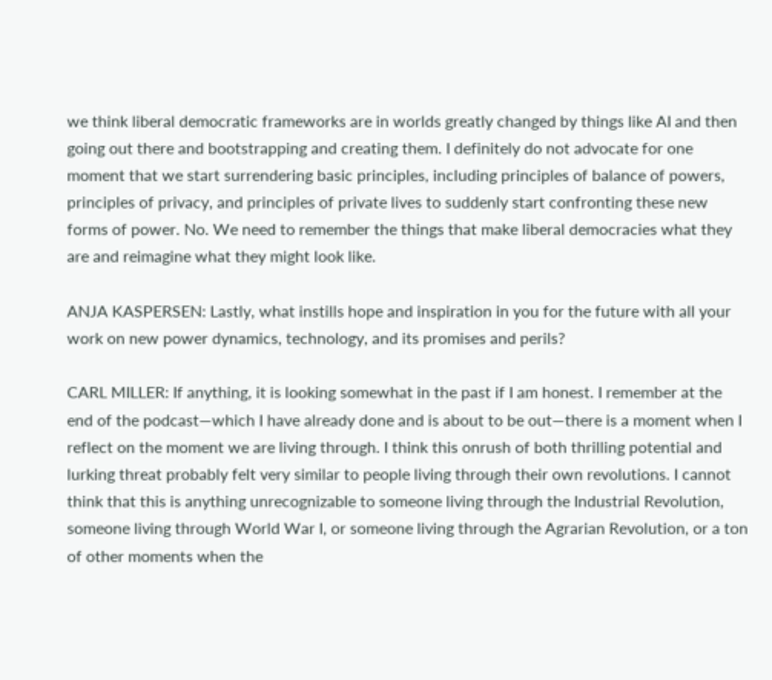we think liberal democratic frameworks are in worlds greatly changed by things like AI and then going out there and bootstrapping and creating them. I definitely do not advocate for one moment that we start surrendering basic principles, including principles of balance of powers, principles of privacy, and principles of private lives to suddenly start confronting these new forms of power. No. We need to remember the things that make liberal democracies what they are and reimagine what they might look like.

ANJA KASPERSEN: Lastly, what instills hope and inspiration in you for the future with all your work on new power dynamics, technology, and its promises and perils?

CARL MILLER: If anything, it is looking somewhat in the past if I am honest. I remember at the end of the podcast—which I have already done and is about to be out—there is a moment when I reflect on the moment we are living through. I think this onrush of both thrilling potential and lurking threat probably felt very similar to people living through their own revolutions. I cannot think that this is anything unrecognizable to someone living through the Industrial Revolution, someone living through World War I, or someone living through the Agrarian Revolution, or a ton of other moments when the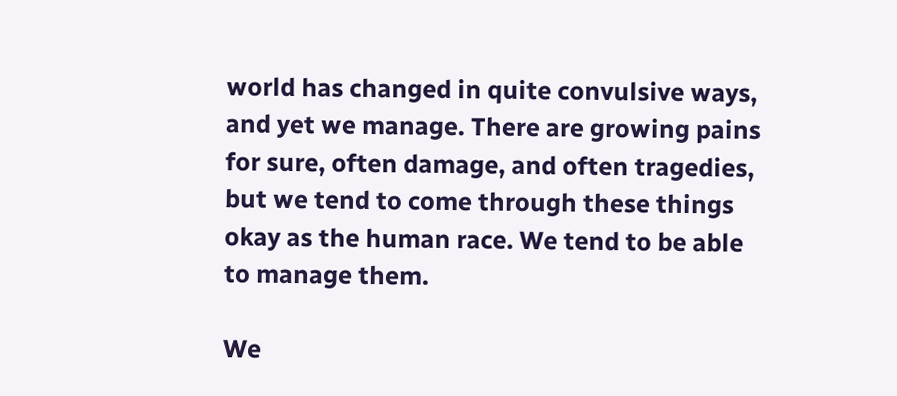world has changed in quite convulsive ways, and yet we manage. There are growing pains for sure, often damage, and often tragedies, but we tend to come through these things okay as the human race. We tend to be able to manage them.

We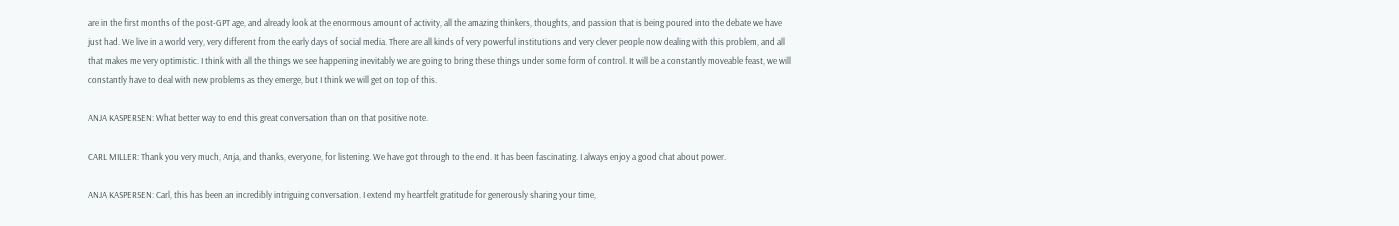are in the first months of the post-GPT age, and already look at the enormous amount of activity, all the amazing thinkers, thoughts, and passion that is being poured into the debate we have just had. We live in a world very, very different from the early days of social media. There are all kinds of very powerful institutions and very clever people now dealing with this problem, and all that makes me very optimistic. I think with all the things we see happening inevitably we are going to bring these things under some form of control. It will be a constantly moveable feast, we will constantly have to deal with new problems as they emerge, but I think we will get on top of this.

ANJA KASPERSEN: What better way to end this great conversation than on that positive note.

CARL MILLER: Thank you very much, Anja, and thanks, everyone, for listening. We have got through to the end. It has been fascinating. I always enjoy a good chat about power.

ANJA KASPERSEN: Carl, this has been an incredibly intriguing conversation. I extend my heartfelt gratitude for generously sharing your time,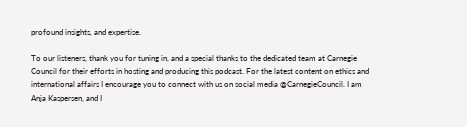profound insights, and expertise.

To our listeners, thank you for tuning in, and a special thanks to the dedicated team at Carnegie Council for their efforts in hosting and producing this podcast. For the latest content on ethics and international affairs I encourage you to connect with us on social media @CarnegieCouncil. I am Anja Kaspersen, and I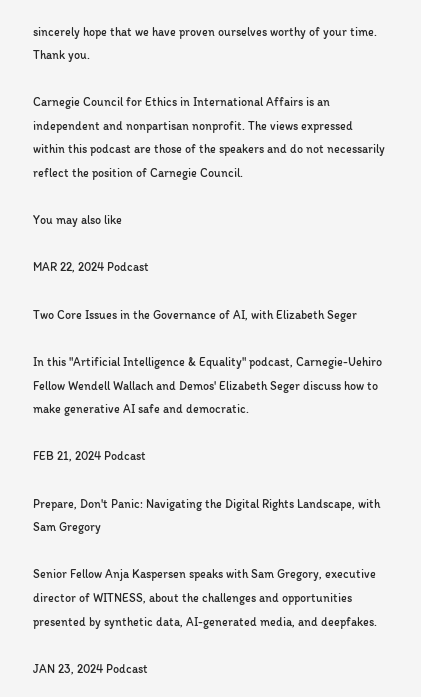sincerely hope that we have proven ourselves worthy of your time. Thank you.

Carnegie Council for Ethics in International Affairs is an independent and nonpartisan nonprofit. The views expressed within this podcast are those of the speakers and do not necessarily reflect the position of Carnegie Council.

You may also like

MAR 22, 2024 Podcast

Two Core Issues in the Governance of AI, with Elizabeth Seger

In this "Artificial Intelligence & Equality" podcast, Carnegie-Uehiro Fellow Wendell Wallach and Demos' Elizabeth Seger discuss how to make generative AI safe and democratic.

FEB 21, 2024 Podcast

Prepare, Don't Panic: Navigating the Digital Rights Landscape, with Sam Gregory

Senior Fellow Anja Kaspersen speaks with Sam Gregory, executive director of WITNESS, about the challenges and opportunities presented by synthetic data, AI-generated media, and deepfakes.

JAN 23, 2024 Podcast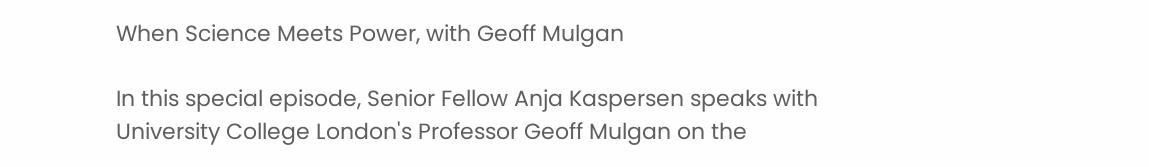When Science Meets Power, with Geoff Mulgan

In this special episode, Senior Fellow Anja Kaspersen speaks with University College London's Professor Geoff Mulgan on the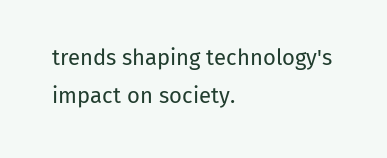trends shaping technology's impact on society.